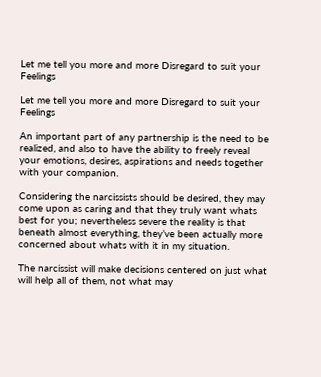Let me tell you more and more Disregard to suit your Feelings

Let me tell you more and more Disregard to suit your Feelings

An important part of any partnership is the need to be realized, and also to have the ability to freely reveal your emotions, desires, aspirations and needs together with your companion.

Considering the narcissists should be desired, they may come upon as caring and that they truly want whats best for you; nevertheless severe the reality is that beneath almost everything, they’ve been actually more concerned about whats with it in my situation.

The narcissist will make decisions centered on just what will help all of them, not what may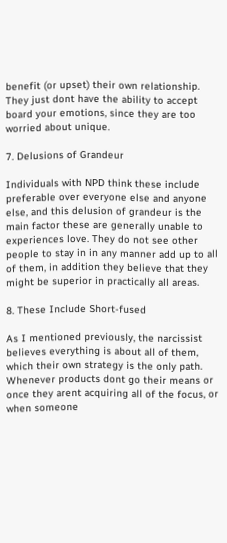benefit (or upset) their own relationship. They just dont have the ability to accept board your emotions, since they are too worried about unique.

7. Delusions of Grandeur

Individuals with NPD think these include preferable over everyone else and anyone else, and this delusion of grandeur is the main factor these are generally unable to experiences love. They do not see other people to stay in in any manner add up to all of them, in addition they believe that they might be superior in practically all areas.

8. These Include Short-fused

As I mentioned previously, the narcissist believes everything is about all of them, which their own strategy is the only path. Whenever products dont go their means or once they arent acquiring all of the focus, or when someone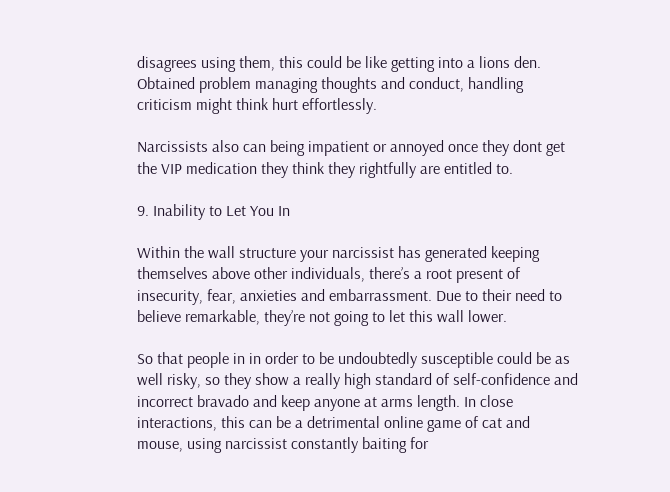disagrees using them, this could be like getting into a lions den. Obtained problem managing thoughts and conduct, handling criticism might think hurt effortlessly.

Narcissists also can being impatient or annoyed once they dont get the VIP medication they think they rightfully are entitled to.

9. Inability to Let You In

Within the wall structure your narcissist has generated keeping themselves above other individuals, there’s a root present of insecurity, fear, anxieties and embarrassment. Due to their need to believe remarkable, they’re not going to let this wall lower.

So that people in in order to be undoubtedly susceptible could be as well risky, so they show a really high standard of self-confidence and incorrect bravado and keep anyone at arms length. In close interactions, this can be a detrimental online game of cat and mouse, using narcissist constantly baiting for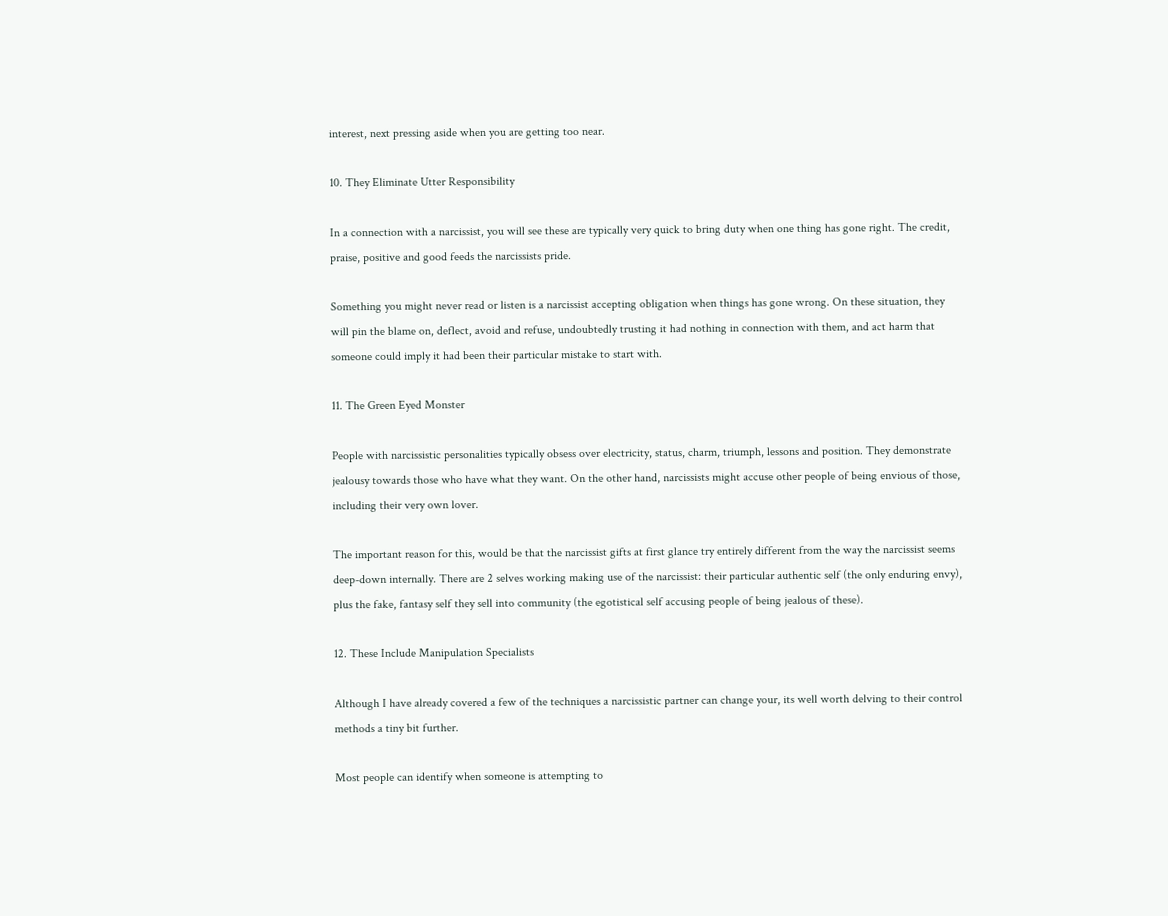interest, next pressing aside when you are getting too near.

10. They Eliminate Utter Responsibility

In a connection with a narcissist, you will see these are typically very quick to bring duty when one thing has gone right. The credit, praise, positive and good feeds the narcissists pride.

Something you might never read or listen is a narcissist accepting obligation when things has gone wrong. On these situation, they will pin the blame on, deflect, avoid and refuse, undoubtedly trusting it had nothing in connection with them, and act harm that someone could imply it had been their particular mistake to start with.

11. The Green Eyed Monster

People with narcissistic personalities typically obsess over electricity, status, charm, triumph, lessons and position. They demonstrate jealousy towards those who have what they want. On the other hand, narcissists might accuse other people of being envious of those, including their very own lover.

The important reason for this, would be that the narcissist gifts at first glance try entirely different from the way the narcissist seems deep-down internally. There are 2 selves working making use of the narcissist: their particular authentic self (the only enduring envy), plus the fake, fantasy self they sell into community (the egotistical self accusing people of being jealous of these).

12. These Include Manipulation Specialists

Although I have already covered a few of the techniques a narcissistic partner can change your, its well worth delving to their control methods a tiny bit further.

Most people can identify when someone is attempting to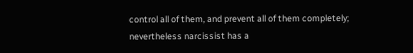control all of them, and prevent all of them completely; nevertheless narcissist has a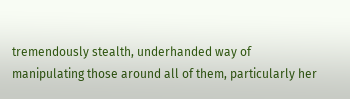tremendously stealth, underhanded way of manipulating those around all of them, particularly her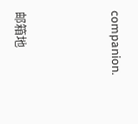companion.



邮箱地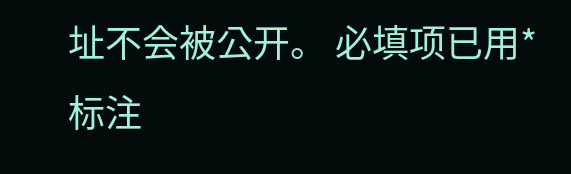址不会被公开。 必填项已用*标注